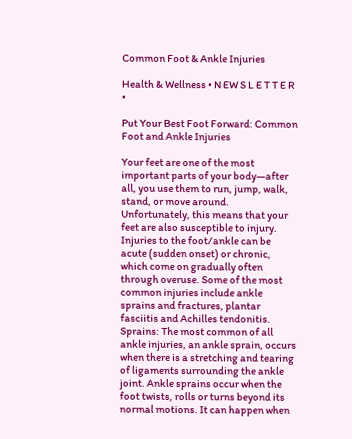Common Foot & Ankle Injuries

Health & Wellness • N EW S L E T T E R •

Put Your Best Foot Forward: Common Foot and Ankle Injuries

Your feet are one of the most important parts of your body—after all, you use them to run, jump, walk, stand, or move around. Unfortunately, this means that your feet are also susceptible to injury. Injuries to the foot/ankle can be acute (sudden onset) or chronic, which come on gradually often through overuse. Some of the most common injuries include ankle sprains and fractures, plantar fasciitis and Achilles tendonitis. Sprains: The most common of all ankle injuries, an ankle sprain, occurs when there is a stretching and tearing of ligaments surrounding the ankle joint. Ankle sprains occur when the foot twists, rolls or turns beyond its normal motions. It can happen when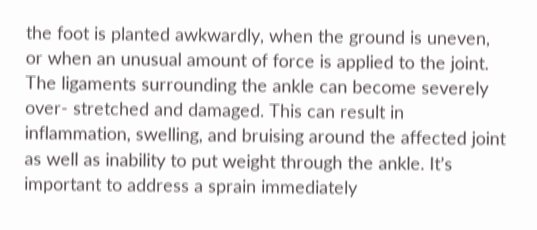the foot is planted awkwardly, when the ground is uneven, or when an unusual amount of force is applied to the joint. The ligaments surrounding the ankle can become severely over- stretched and damaged. This can result in inflammation, swelling, and bruising around the affected joint as well as inability to put weight through the ankle. It’s important to address a sprain immediately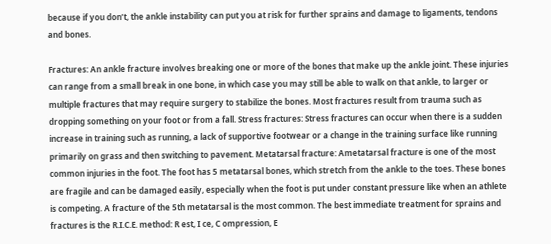because if you don’t, the ankle instability can put you at risk for further sprains and damage to ligaments, tendons and bones.

Fractures: An ankle fracture involves breaking one or more of the bones that make up the ankle joint. These injuries can range from a small break in one bone, in which case you may still be able to walk on that ankle, to larger or multiple fractures that may require surgery to stabilize the bones. Most fractures result from trauma such as dropping something on your foot or from a fall. Stress fractures: Stress fractures can occur when there is a sudden increase in training such as running, a lack of supportive footwear or a change in the training surface like running primarily on grass and then switching to pavement. Metatarsal fracture: Ametatarsal fracture is one of the most common injuries in the foot. The foot has 5 metatarsal bones, which stretch from the ankle to the toes. These bones are fragile and can be damaged easily, especially when the foot is put under constant pressure like when an athlete is competing. A fracture of the 5th metatarsal is the most common. The best immediate treatment for sprains and fractures is the R.I.C.E. method: R est, I ce, C ompression, E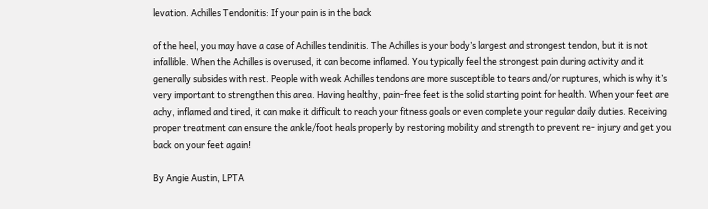levation. Achilles Tendonitis: If your pain is in the back

of the heel, you may have a case of Achilles tendinitis. The Achilles is your body’s largest and strongest tendon, but it is not infallible. When the Achilles is overused, it can become inflamed. You typically feel the strongest pain during activity and it generally subsides with rest. People with weak Achilles tendons are more susceptible to tears and/or ruptures, which is why it’s very important to strengthen this area. Having healthy, pain-free feet is the solid starting point for health. When your feet are achy, inflamed and tired, it can make it difficult to reach your fitness goals or even complete your regular daily duties. Receiving proper treatment can ensure the ankle/foot heals properly by restoring mobility and strength to prevent re- injury and get you back on your feet again!

By Angie Austin, LPTA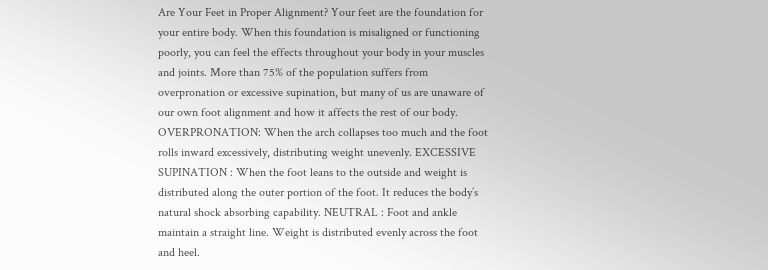Are Your Feet in Proper Alignment? Your feet are the foundation for your entire body. When this foundation is misaligned or functioning poorly, you can feel the effects throughout your body in your muscles and joints. More than 75% of the population suffers from overpronation or excessive supination, but many of us are unaware of our own foot alignment and how it affects the rest of our body. OVERPRONATION: When the arch collapses too much and the foot rolls inward excessively, distributing weight unevenly. EXCESSIVE SUPINATION : When the foot leans to the outside and weight is distributed along the outer portion of the foot. It reduces the body’s natural shock absorbing capability. NEUTRAL : Foot and ankle maintain a straight line. Weight is distributed evenly across the foot and heel.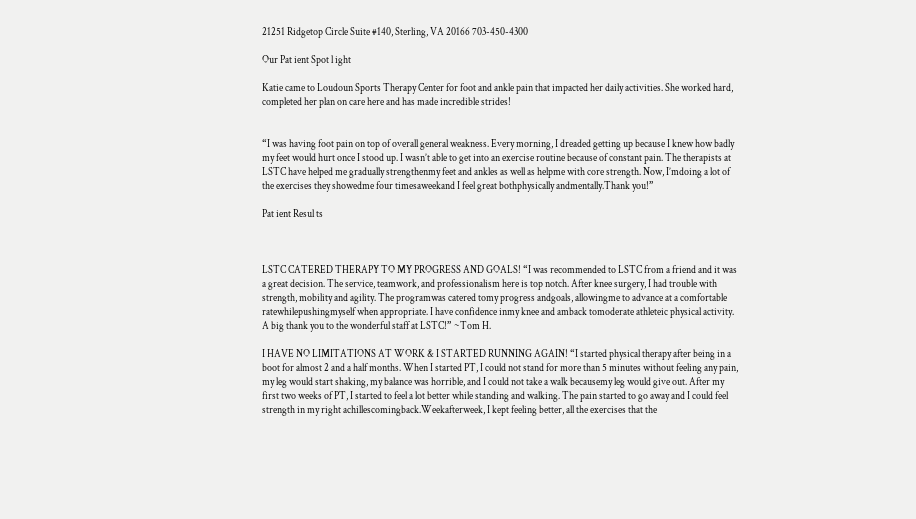21251 Ridgetop Circle Suite #140, Sterling, VA 20166 703-450-4300

Our Pat ient Spot l ight

Katie came to Loudoun Sports Therapy Center for foot and ankle pain that impacted her daily activities. She worked hard, completed her plan on care here and has made incredible strides!


“I was having foot pain on top of overall general weakness. Every morning, I dreaded getting up because I knew how badly my feet would hurt once I stood up. I wasn’t able to get into an exercise routine because of constant pain. The therapists at LSTC have helped me gradually strengthenmy feet and ankles as well as helpme with core strength. Now, I’mdoing a lot of the exercises they showedme four timesaweekand I feel great bothphysically andmentally.Thank you!”

Pat ient Resul ts



LSTC CATERED THERAPY TO MY PROGRESS AND GOALS! “I was recommended to LSTC from a friend and it was a great decision. The service, teamwork, and professionalism here is top notch. After knee surgery, I had trouble with strength, mobility and agility. The programwas catered tomy progress andgoals, allowingme to advance at a comfortable ratewhilepushingmyself when appropriate. I have confidence inmy knee and amback tomoderate athleteic physical activity. A big thank you to the wonderful staff at LSTC!” ~Tom H.

I HAVE NO LIMITATIONS AT WORK & I STARTED RUNNING AGAIN! “I started physical therapy after being in a boot for almost 2 and a half months. When I started PT, I could not stand for more than 5 minutes without feeling any pain, my leg would start shaking, my balance was horrible, and I could not take a walk becausemy leg would give out. After my first two weeks of PT, I started to feel a lot better while standing and walking. The pain started to go away and I could feel strength in my right achillescomingback.Weekafterweek, I kept feeling better, all the exercises that the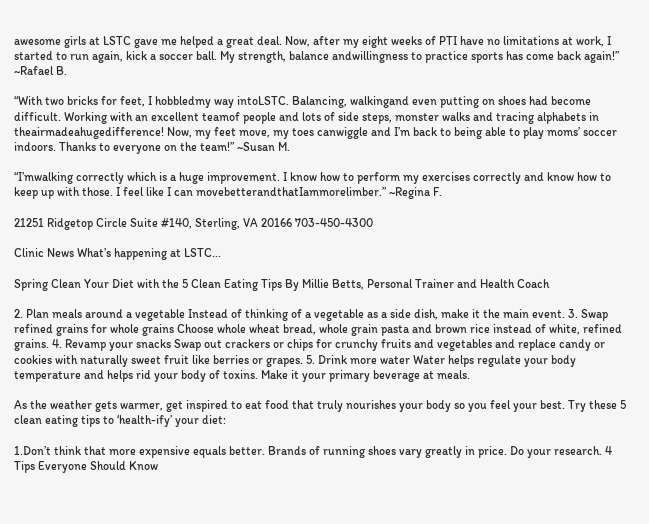awesome girls at LSTC gave me helped a great deal. Now, after my eight weeks of PTI have no limitations at work, I started to run again, kick a soccer ball. My strength, balance andwillingness to practice sports has come back again!” ~Rafael B.

“With two bricks for feet, I hobbledmy way intoLSTC. Balancing, walkingand even putting on shoes had become difficult. Working with an excellent teamof people and lots of side steps, monster walks and tracing alphabets in theairmadeahugedifference! Now, my feet move, my toes canwiggle and I’m back to being able to play moms’ soccer indoors. Thanks to everyone on the team!” ~Susan M.

“I’mwalking correctly which is a huge improvement. I know how to perform my exercises correctly and know how to keep up with those. I feel like I can movebetterandthatIammorelimber.” ~Regina F.

21251 Ridgetop Circle Suite #140, Sterling, VA 20166 703-450-4300

Clinic News What’s happening at LSTC...

Spring Clean Your Diet with the 5 Clean Eating Tips By Millie Betts, Personal Trainer and Health Coach

2. Plan meals around a vegetable Instead of thinking of a vegetable as a side dish, make it the main event. 3. Swap refined grains for whole grains Choose whole wheat bread, whole grain pasta and brown rice instead of white, refined grains. 4. Revamp your snacks Swap out crackers or chips for crunchy fruits and vegetables and replace candy or cookies with naturally sweet fruit like berries or grapes. 5. Drink more water Water helps regulate your body temperature and helps rid your body of toxins. Make it your primary beverage at meals.

As the weather gets warmer, get inspired to eat food that truly nourishes your body so you feel your best. Try these 5 clean eating tips to ‘health-ify’ your diet:

1.Don’t think that more expensive equals better. Brands of running shoes vary greatly in price. Do your research. 4 Tips Everyone Should Know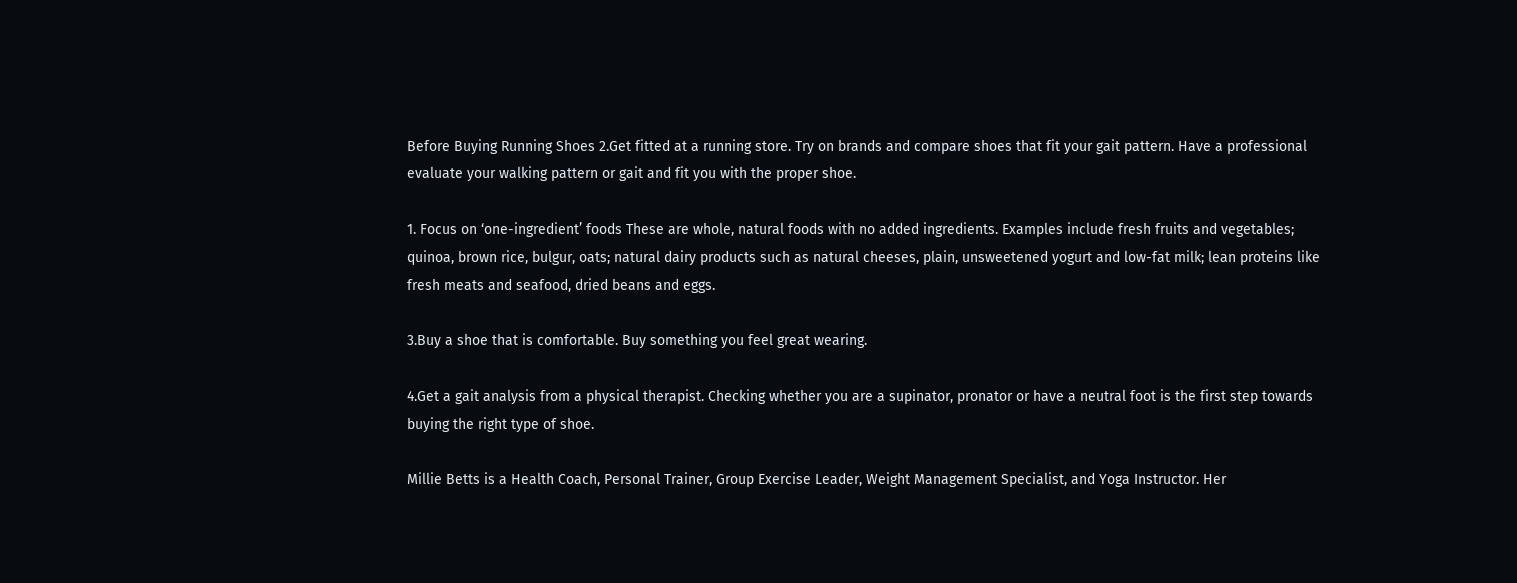Before Buying Running Shoes 2.Get fitted at a running store. Try on brands and compare shoes that fit your gait pattern. Have a professional evaluate your walking pattern or gait and fit you with the proper shoe.

1. Focus on ‘one-ingredient’ foods These are whole, natural foods with no added ingredients. Examples include fresh fruits and vegetables; quinoa, brown rice, bulgur, oats; natural dairy products such as natural cheeses, plain, unsweetened yogurt and low-fat milk; lean proteins like fresh meats and seafood, dried beans and eggs.

3.Buy a shoe that is comfortable. Buy something you feel great wearing.

4.Get a gait analysis from a physical therapist. Checking whether you are a supinator, pronator or have a neutral foot is the first step towards buying the right type of shoe.

Millie Betts is a Health Coach, Personal Trainer, Group Exercise Leader, Weight Management Specialist, and Yoga Instructor. Her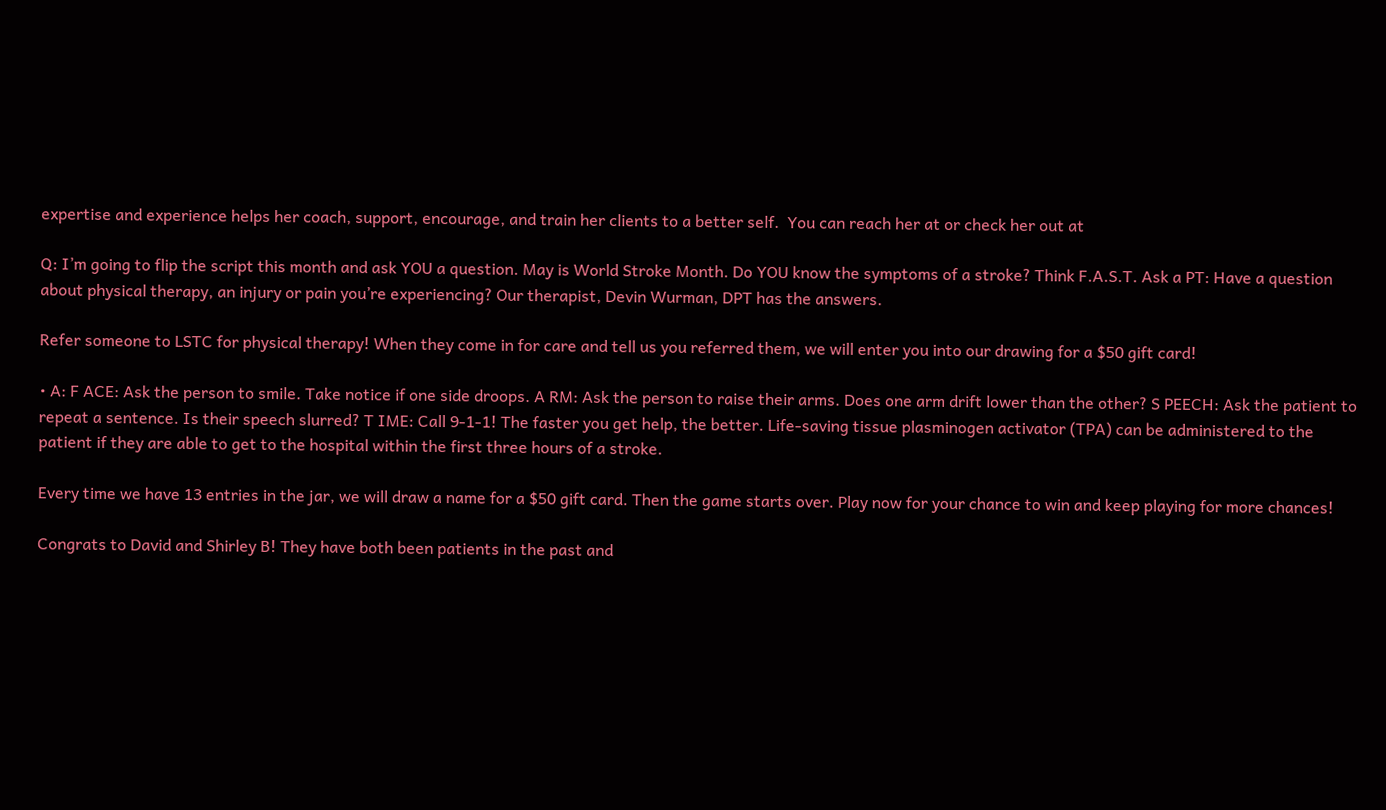expertise and experience helps her coach, support, encourage, and train her clients to a better self.  You can reach her at or check her out at

Q: I’m going to flip the script this month and ask YOU a question. May is World Stroke Month. Do YOU know the symptoms of a stroke? Think F.A.S.T. Ask a PT: Have a question about physical therapy, an injury or pain you’re experiencing? Our therapist, Devin Wurman, DPT has the answers.

Refer someone to LSTC for physical therapy! When they come in for care and tell us you referred them, we will enter you into our drawing for a $50 gift card!

• A: F ACE: Ask the person to smile. Take notice if one side droops. A RM: Ask the person to raise their arms. Does one arm drift lower than the other? S PEECH: Ask the patient to repeat a sentence. Is their speech slurred? T IME: Call 9-1-1! The faster you get help, the better. Life-saving tissue plasminogen activator (TPA) can be administered to the patient if they are able to get to the hospital within the first three hours of a stroke.

Every time we have 13 entries in the jar, we will draw a name for a $50 gift card. Then the game starts over. Play now for your chance to win and keep playing for more chances!

Congrats to David and Shirley B! They have both been patients in the past and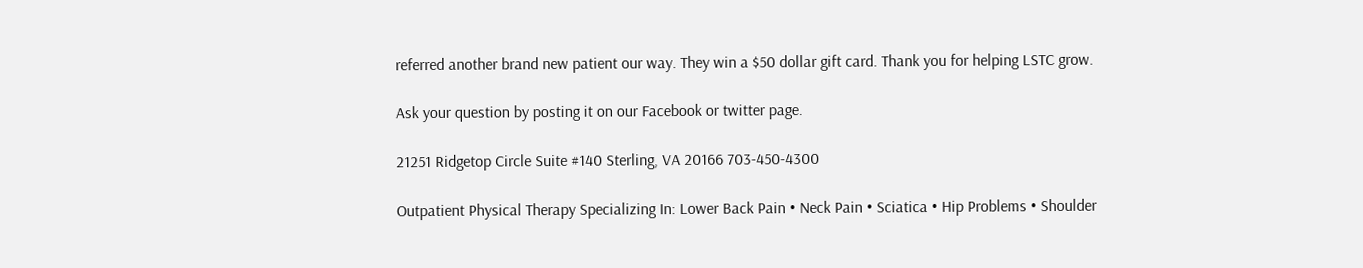referred another brand new patient our way. They win a $50 dollar gift card. Thank you for helping LSTC grow.

Ask your question by posting it on our Facebook or twitter page.

21251 Ridgetop Circle Suite #140 Sterling, VA 20166 703-450-4300

Outpatient Physical Therapy Specializing In: Lower Back Pain • Neck Pain • Sciatica • Hip Problems • Shoulder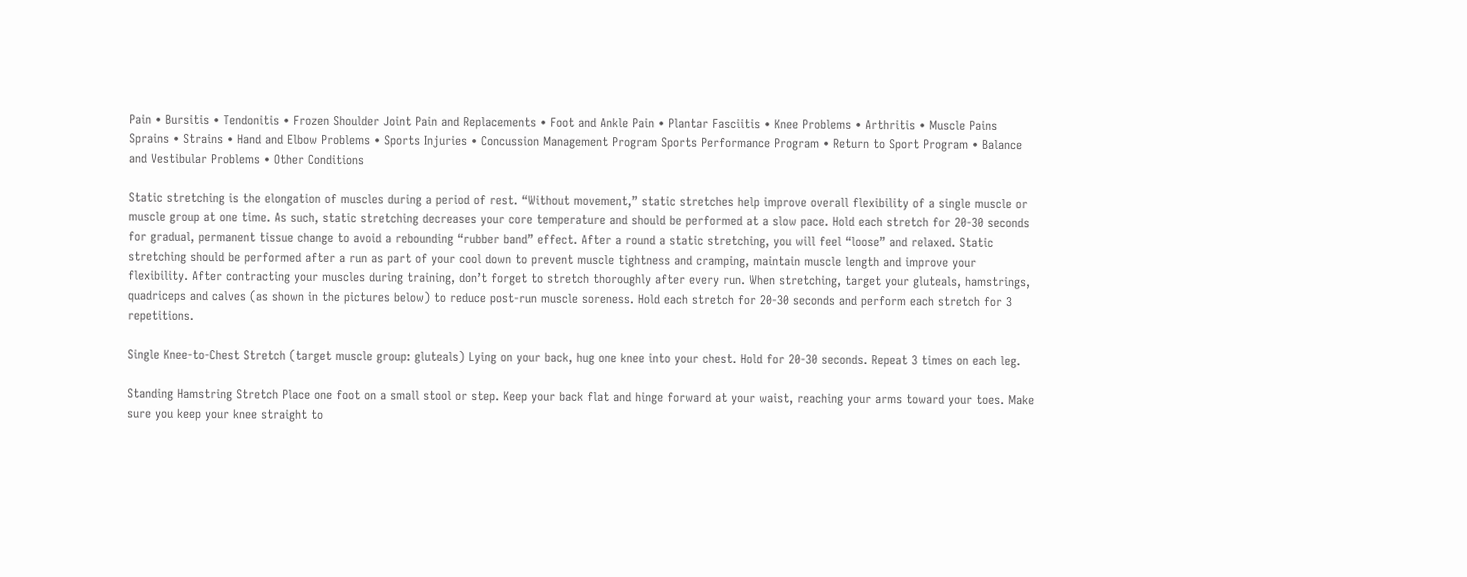Pain • Bursitis • Tendonitis • Frozen Shoulder Joint Pain and Replacements • Foot and Ankle Pain • Plantar Fasciitis • Knee Problems • Arthritis • Muscle Pains Sprains • Strains • Hand and Elbow Problems • Sports Injuries • Concussion Management Program Sports Performance Program • Return to Sport Program • Balance and Vestibular Problems • Other Conditions

Static stretching is the elongation of muscles during a period of rest. “Without movement,” static stretches help improve overall flexibility of a single muscle or muscle group at one time. As such, static stretching decreases your core temperature and should be performed at a slow pace. Hold each stretch for 20-30 seconds for gradual, permanent tissue change to avoid a rebounding “rubber band” effect. After a round a static stretching, you will feel “loose” and relaxed. Static stretching should be performed after a run as part of your cool down to prevent muscle tightness and cramping, maintain muscle length and improve your flexibility. After contracting your muscles during training, don’t forget to stretch thoroughly after every run. When stretching, target your gluteals, hamstrings, quadriceps and calves (as shown in the pictures below) to reduce post-run muscle soreness. Hold each stretch for 20-30 seconds and perform each stretch for 3 repetitions.

Single Knee-to-Chest Stretch (target muscle group: gluteals) Lying on your back, hug one knee into your chest. Hold for 20-30 seconds. Repeat 3 times on each leg.

Standing Hamstring Stretch Place one foot on a small stool or step. Keep your back flat and hinge forward at your waist, reaching your arms toward your toes. Make sure you keep your knee straight to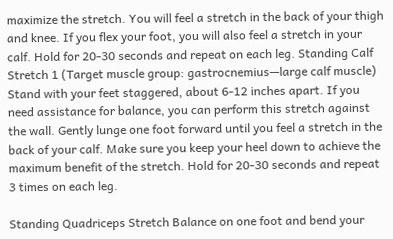maximize the stretch. You will feel a stretch in the back of your thigh and knee. If you flex your foot, you will also feel a stretch in your calf. Hold for 20-30 seconds and repeat on each leg. Standing Calf Stretch 1 (Target muscle group: gastrocnemius—large calf muscle) Stand with your feet staggered, about 6-12 inches apart. If you need assistance for balance, you can perform this stretch against the wall. Gently lunge one foot forward until you feel a stretch in the back of your calf. Make sure you keep your heel down to achieve the maximum benefit of the stretch. Hold for 20-30 seconds and repeat 3 times on each leg.

Standing Quadriceps Stretch Balance on one foot and bend your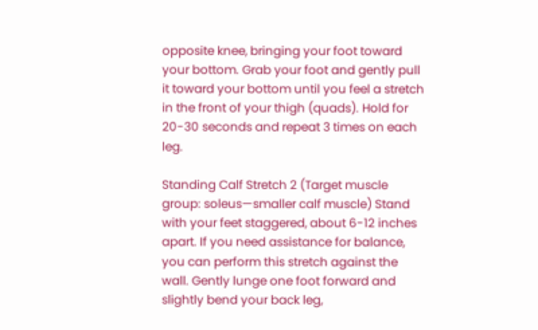opposite knee, bringing your foot toward your bottom. Grab your foot and gently pull it toward your bottom until you feel a stretch in the front of your thigh (quads). Hold for 20-30 seconds and repeat 3 times on each leg.

Standing Calf Stretch 2 (Target muscle group: soleus—smaller calf muscle) Stand with your feet staggered, about 6-12 inches apart. If you need assistance for balance, you can perform this stretch against the wall. Gently lunge one foot forward and slightly bend your back leg,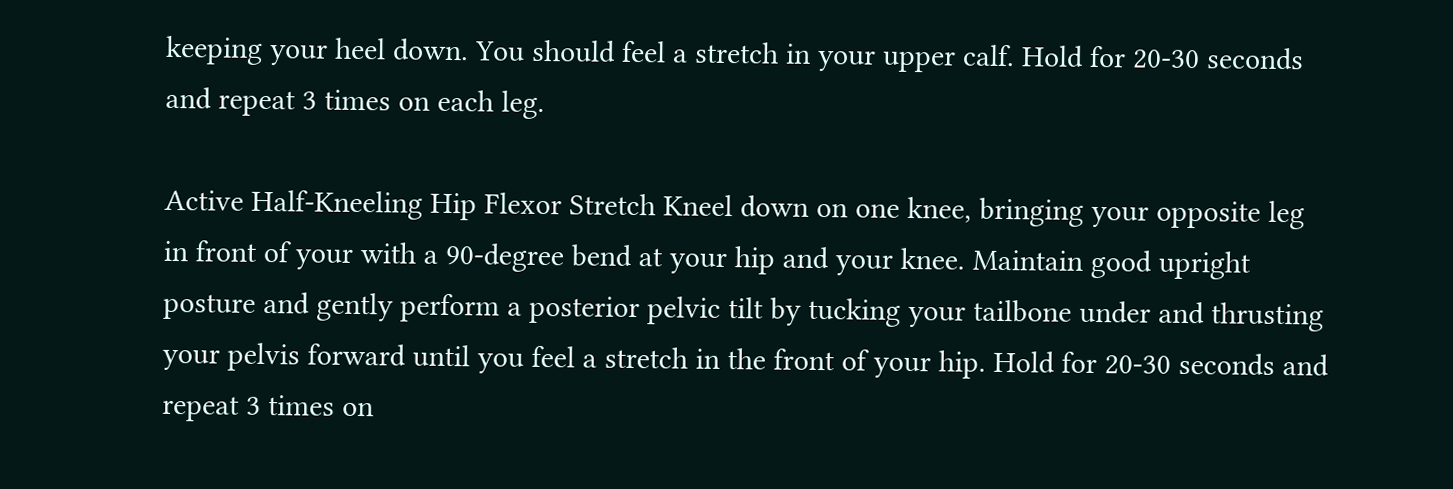keeping your heel down. You should feel a stretch in your upper calf. Hold for 20-30 seconds and repeat 3 times on each leg.

Active Half-Kneeling Hip Flexor Stretch Kneel down on one knee, bringing your opposite leg in front of your with a 90-degree bend at your hip and your knee. Maintain good upright posture and gently perform a posterior pelvic tilt by tucking your tailbone under and thrusting your pelvis forward until you feel a stretch in the front of your hip. Hold for 20-30 seconds and repeat 3 times on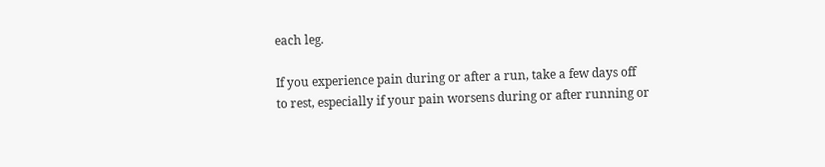each leg.

If you experience pain during or after a run, take a few days off to rest, especially if your pain worsens during or after running or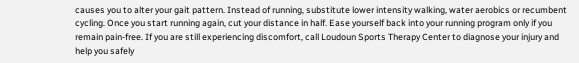causes you to alter your gait pattern. Instead of running, substitute lower intensity walking, water aerobics or recumbent cycling. Once you start running again, cut your distance in half. Ease yourself back into your running program only if you remain pain-free. If you are still experiencing discomfort, call Loudoun Sports Therapy Center to diagnose your injury and help you safely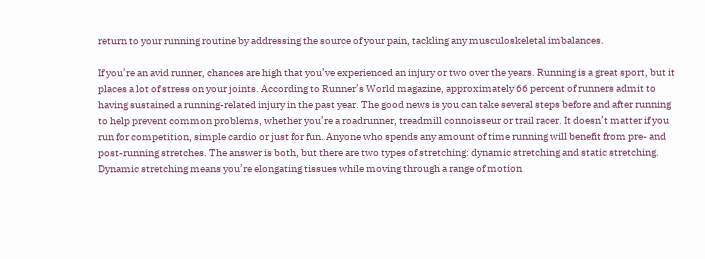return to your running routine by addressing the source of your pain, tackling any musculoskeletal imbalances.

If you’re an avid runner, chances are high that you’ve experienced an injury or two over the years. Running is a great sport, but it places a lot of stress on your joints. According to Runner’s World magazine, approximately 66 percent of runners admit to having sustained a running-related injury in the past year. The good news is you can take several steps before and after running to help prevent common problems, whether you’re a roadrunner, treadmill connoisseur or trail racer. It doesn’t matter if you run for competition, simple cardio or just for fun. Anyone who spends any amount of time running will benefit from pre- and post-running stretches. The answer is both, but there are two types of stretching: dynamic stretching and static stretching. Dynamic stretching means you’re elongating tissues while moving through a range of motion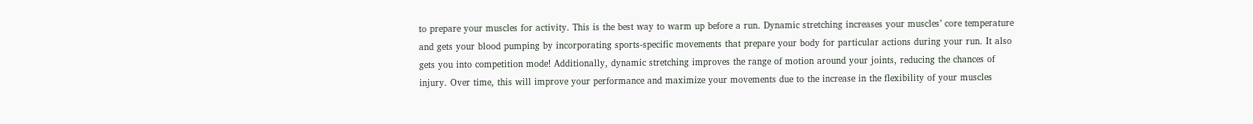to prepare your muscles for activity. This is the best way to warm up before a run. Dynamic stretching increases your muscles’ core temperature and gets your blood pumping by incorporating sports-specific movements that prepare your body for particular actions during your run. It also gets you into competition mode! Additionally, dynamic stretching improves the range of motion around your joints, reducing the chances of injury. Over time, this will improve your performance and maximize your movements due to the increase in the flexibility of your muscles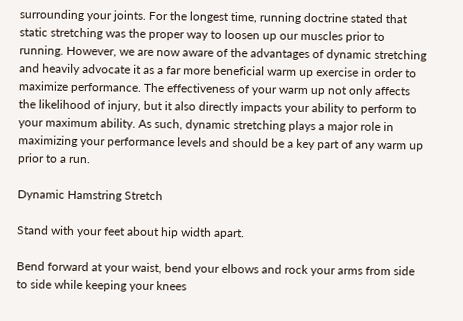surrounding your joints. For the longest time, running doctrine stated that static stretching was the proper way to loosen up our muscles prior to running. However, we are now aware of the advantages of dynamic stretching and heavily advocate it as a far more beneficial warm up exercise in order to maximize performance. The effectiveness of your warm up not only affects the likelihood of injury, but it also directly impacts your ability to perform to your maximum ability. As such, dynamic stretching plays a major role in maximizing your performance levels and should be a key part of any warm up prior to a run.

Dynamic Hamstring Stretch

Stand with your feet about hip width apart.

Bend forward at your waist, bend your elbows and rock your arms from side to side while keeping your knees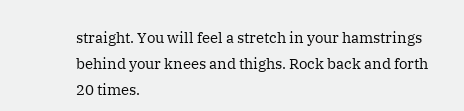straight. You will feel a stretch in your hamstrings behind your knees and thighs. Rock back and forth 20 times.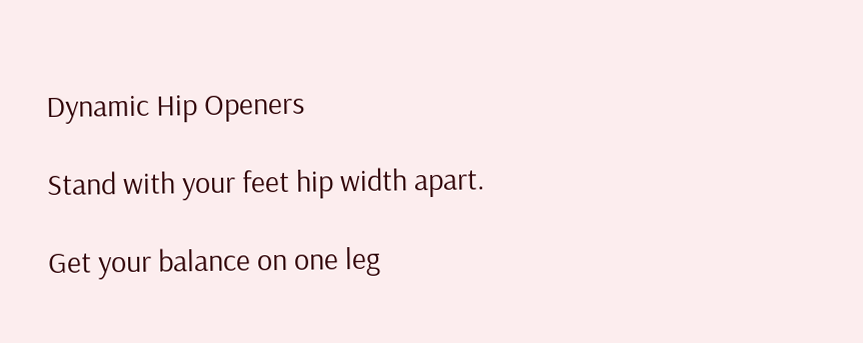Dynamic Hip Openers

Stand with your feet hip width apart.

Get your balance on one leg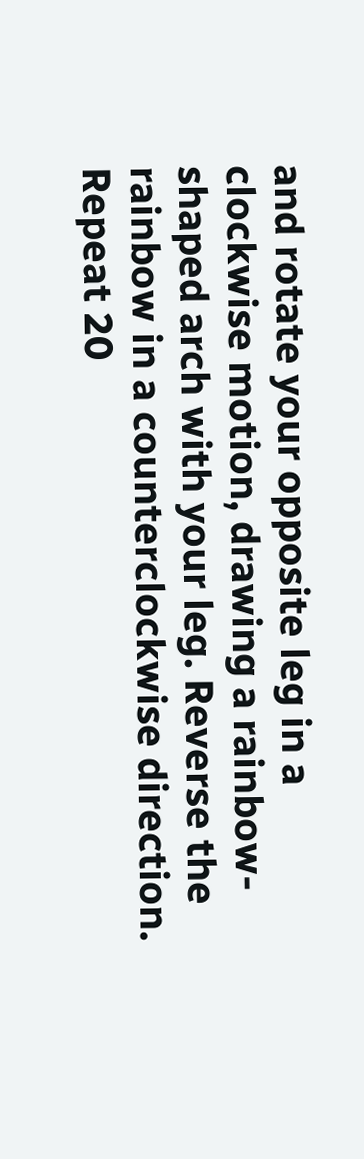and rotate your opposite leg in a clockwise motion, drawing a rainbow-shaped arch with your leg. Reverse the rainbow in a counterclockwise direction. Repeat 20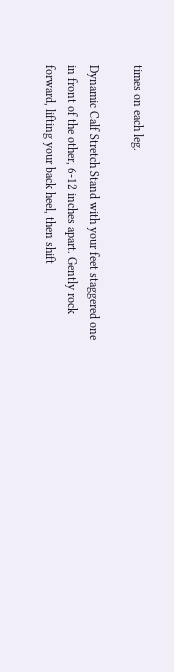times on each leg.

Dynamic Calf Stretch Stand with your feet staggered one in front of the other, 6-12 inches apart. Gently rock forward, lifting your back heel, then shift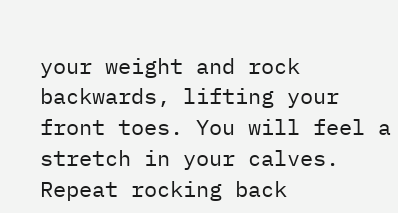your weight and rock backwards, lifting your front toes. You will feel a stretch in your calves. Repeat rocking back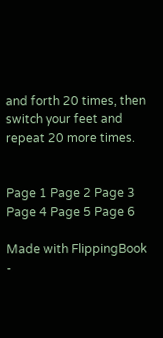and forth 20 times, then switch your feet and repeat 20 more times.


Page 1 Page 2 Page 3 Page 4 Page 5 Page 6

Made with FlippingBook -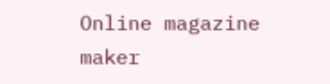Online magazine maker